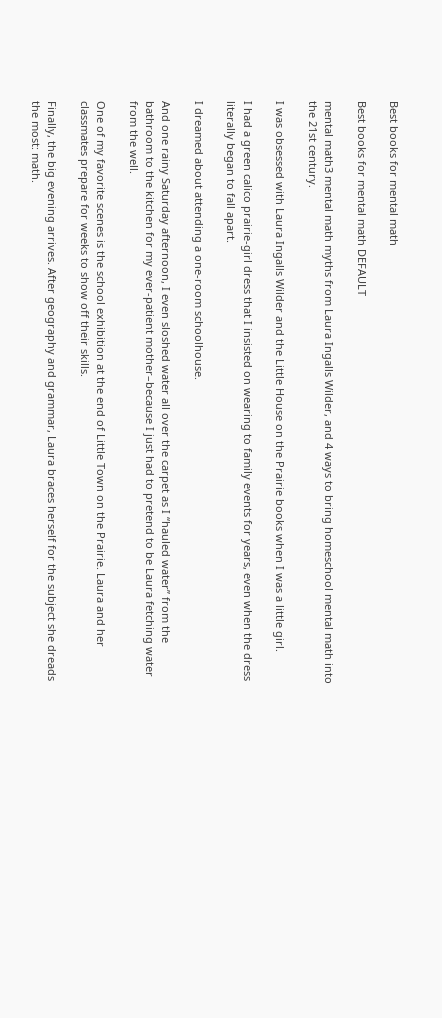Best books for mental math

Best books for mental math DEFAULT

mental math3 mental math myths from Laura Ingalls Wilder, and 4 ways to bring homeschool mental math into the 21st century.

I was obsessed with Laura Ingalls Wilder and the Little House on the Prairie books when I was a little girl.

I had a green calico prairie-girl dress that I insisted on wearing to family events for years, even when the dress literally began to fall apart.

I dreamed about attending a one-room schoolhouse.

And one rainy Saturday afternoon, I even sloshed water all over the carpet as I “hauled water” from the bathroom to the kitchen for my ever-patient mother–because I just had to pretend to be Laura fetching water from the well.

One of my favorite scenes is the school exhibition at the end of Little Town on the Prairie. Laura and her classmates prepare for weeks to show off their skills.

Finally, the big evening arrives. After geography and grammar, Laura braces herself for the subject she dreads the most: math.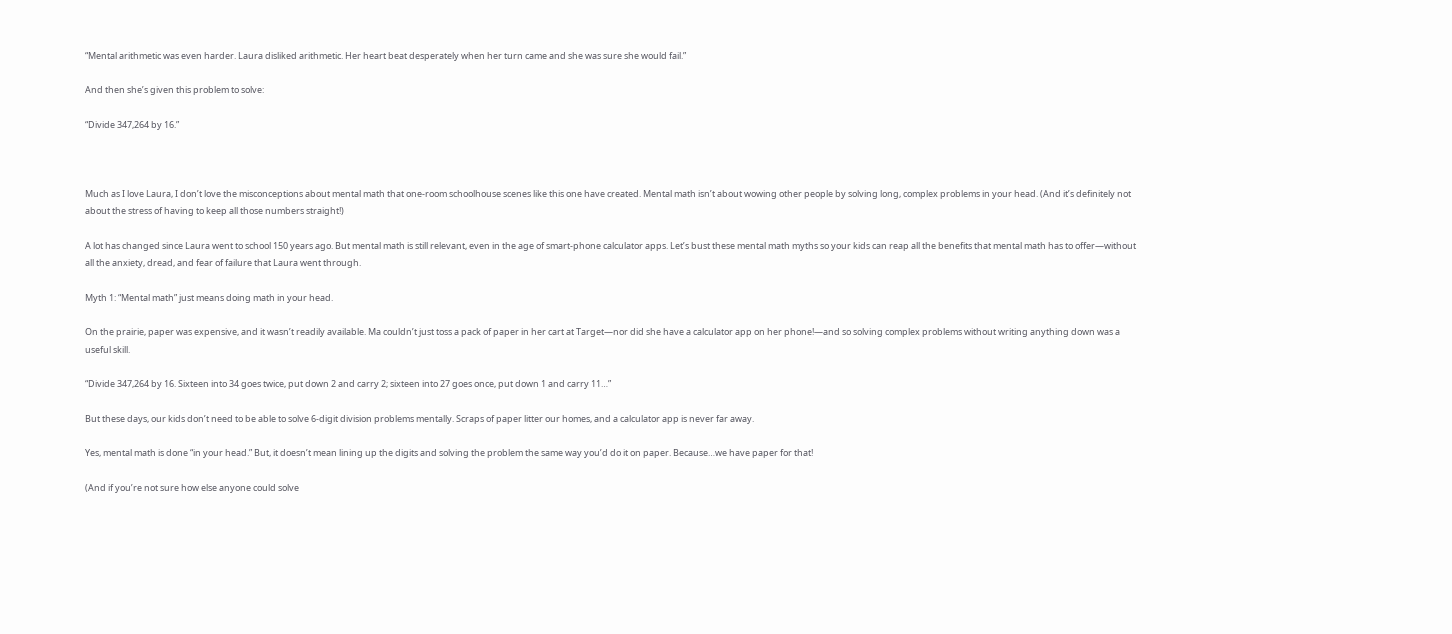“Mental arithmetic was even harder. Laura disliked arithmetic. Her heart beat desperately when her turn came and she was sure she would fail.”

And then she’s given this problem to solve:

“Divide 347,264 by 16.”



Much as I love Laura, I don’t love the misconceptions about mental math that one-room schoolhouse scenes like this one have created. Mental math isn’t about wowing other people by solving long, complex problems in your head. (And it’s definitely not about the stress of having to keep all those numbers straight!)

A lot has changed since Laura went to school 150 years ago. But mental math is still relevant, even in the age of smart-phone calculator apps. Let’s bust these mental math myths so your kids can reap all the benefits that mental math has to offer—without all the anxiety, dread, and fear of failure that Laura went through.

Myth 1: “Mental math” just means doing math in your head.

On the prairie, paper was expensive, and it wasn’t readily available. Ma couldn’t just toss a pack of paper in her cart at Target—nor did she have a calculator app on her phone!—and so solving complex problems without writing anything down was a useful skill.

“Divide 347,264 by 16. Sixteen into 34 goes twice, put down 2 and carry 2; sixteen into 27 goes once, put down 1 and carry 11…”

But these days, our kids don’t need to be able to solve 6-digit division problems mentally. Scraps of paper litter our homes, and a calculator app is never far away.

Yes, mental math is done “in your head.” But, it doesn’t mean lining up the digits and solving the problem the same way you’d do it on paper. Because…we have paper for that!

(And if you’re not sure how else anyone could solve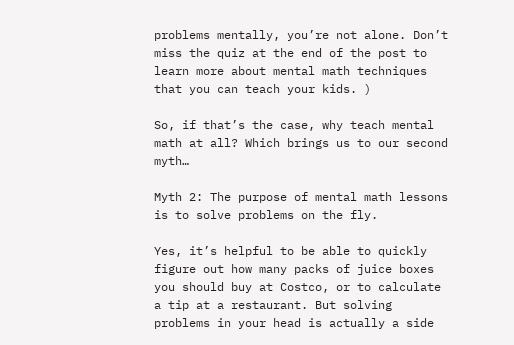problems mentally, you’re not alone. Don’t miss the quiz at the end of the post to learn more about mental math techniques that you can teach your kids. )

So, if that’s the case, why teach mental math at all? Which brings us to our second myth…

Myth 2: The purpose of mental math lessons is to solve problems on the fly.

Yes, it’s helpful to be able to quickly figure out how many packs of juice boxes you should buy at Costco, or to calculate a tip at a restaurant. But solving problems in your head is actually a side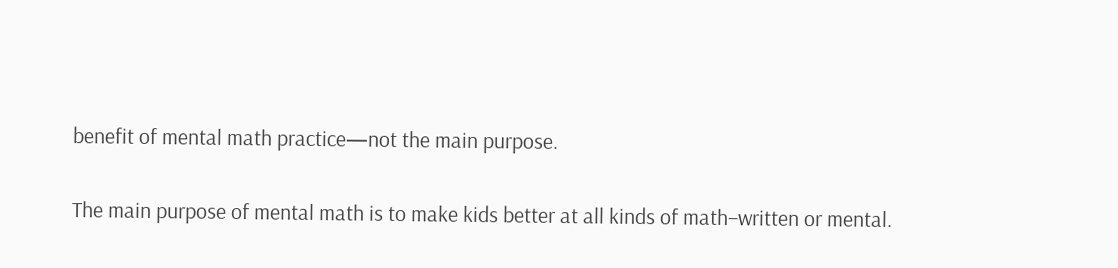benefit of mental math practice—not the main purpose.

The main purpose of mental math is to make kids better at all kinds of math–written or mental.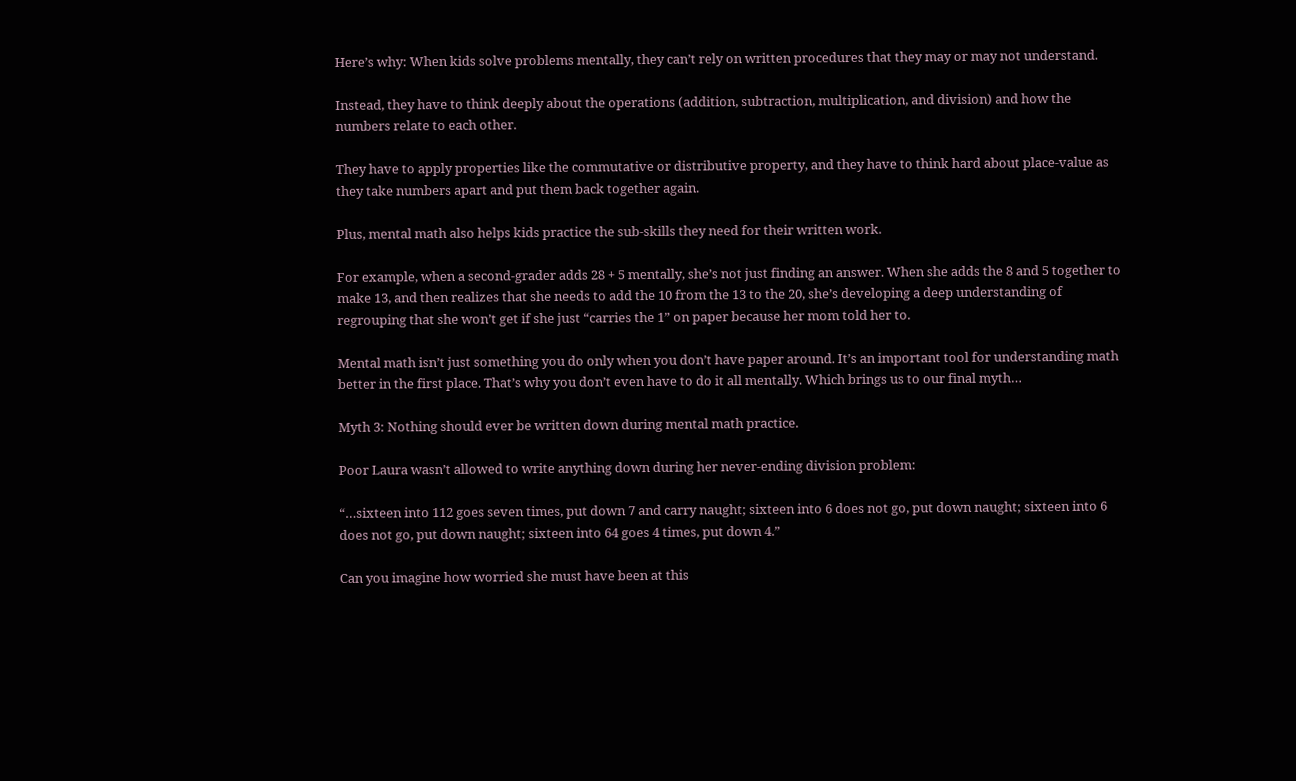Here’s why: When kids solve problems mentally, they can’t rely on written procedures that they may or may not understand.

Instead, they have to think deeply about the operations (addition, subtraction, multiplication, and division) and how the numbers relate to each other.

They have to apply properties like the commutative or distributive property, and they have to think hard about place-value as they take numbers apart and put them back together again.

Plus, mental math also helps kids practice the sub-skills they need for their written work.

For example, when a second-grader adds 28 + 5 mentally, she’s not just finding an answer. When she adds the 8 and 5 together to make 13, and then realizes that she needs to add the 10 from the 13 to the 20, she’s developing a deep understanding of regrouping that she won’t get if she just “carries the 1” on paper because her mom told her to.

Mental math isn’t just something you do only when you don’t have paper around. It’s an important tool for understanding math better in the first place. That’s why you don’t even have to do it all mentally. Which brings us to our final myth…

Myth 3: Nothing should ever be written down during mental math practice.

Poor Laura wasn’t allowed to write anything down during her never-ending division problem:

“…sixteen into 112 goes seven times, put down 7 and carry naught; sixteen into 6 does not go, put down naught; sixteen into 6 does not go, put down naught; sixteen into 64 goes 4 times, put down 4.”

Can you imagine how worried she must have been at this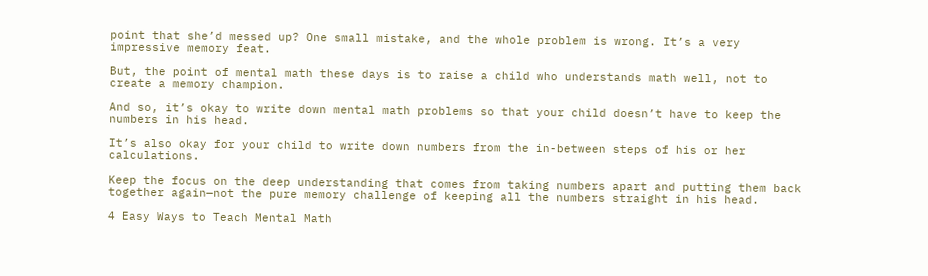point that she’d messed up? One small mistake, and the whole problem is wrong. It’s a very impressive memory feat.

But, the point of mental math these days is to raise a child who understands math well, not to create a memory champion.

And so, it’s okay to write down mental math problems so that your child doesn’t have to keep the numbers in his head.

It’s also okay for your child to write down numbers from the in-between steps of his or her calculations.

Keep the focus on the deep understanding that comes from taking numbers apart and putting them back together again—not the pure memory challenge of keeping all the numbers straight in his head.

4 Easy Ways to Teach Mental Math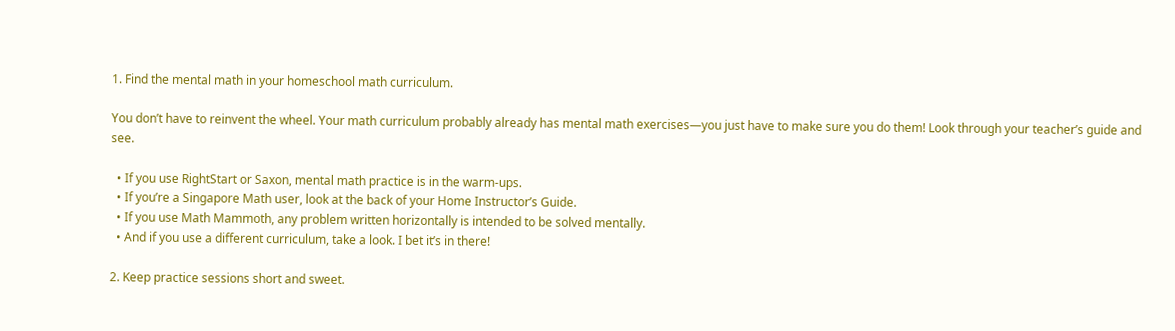1. Find the mental math in your homeschool math curriculum.

You don’t have to reinvent the wheel. Your math curriculum probably already has mental math exercises—you just have to make sure you do them! Look through your teacher’s guide and see.

  • If you use RightStart or Saxon, mental math practice is in the warm-ups.
  • If you’re a Singapore Math user, look at the back of your Home Instructor’s Guide.
  • If you use Math Mammoth, any problem written horizontally is intended to be solved mentally.
  • And if you use a different curriculum, take a look. I bet it’s in there!

2. Keep practice sessions short and sweet.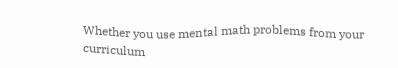Whether you use mental math problems from your curriculum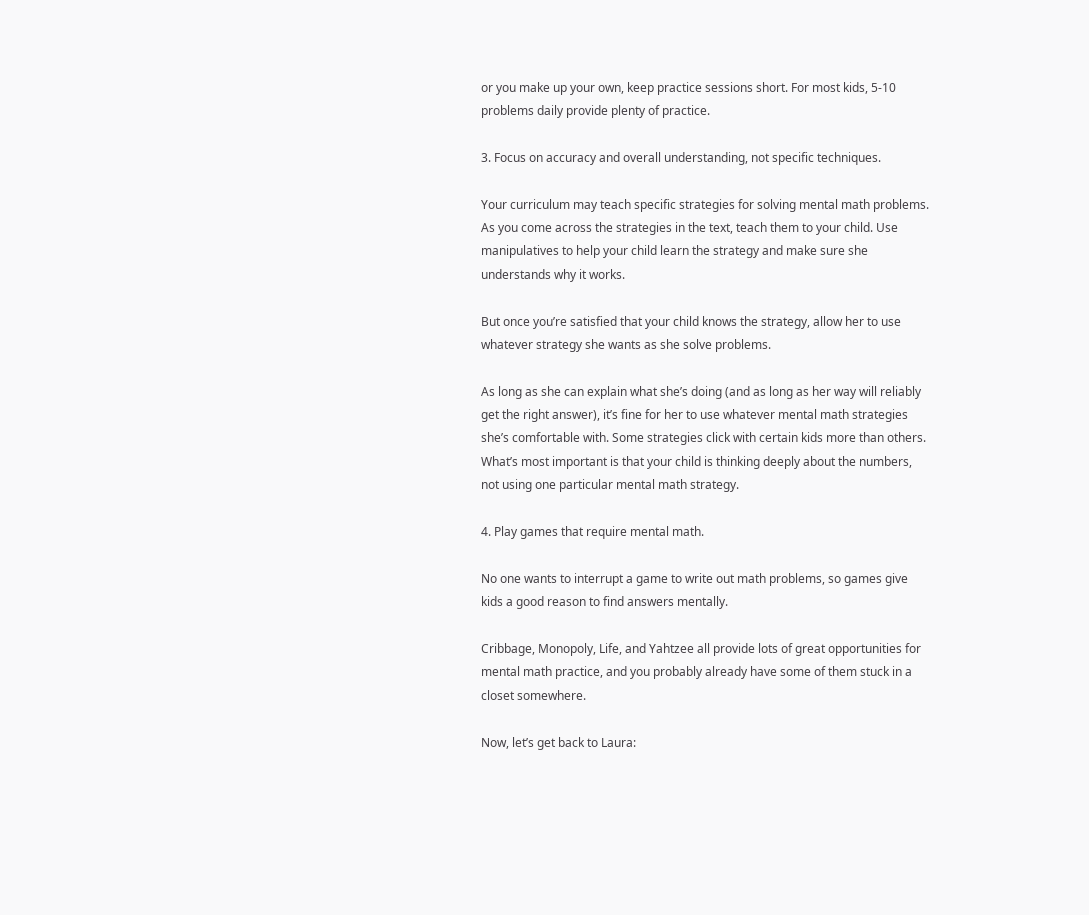or you make up your own, keep practice sessions short. For most kids, 5-10 problems daily provide plenty of practice.

3. Focus on accuracy and overall understanding, not specific techniques.

Your curriculum may teach specific strategies for solving mental math problems. As you come across the strategies in the text, teach them to your child. Use manipulatives to help your child learn the strategy and make sure she understands why it works.

But once you’re satisfied that your child knows the strategy, allow her to use whatever strategy she wants as she solve problems.

As long as she can explain what she’s doing (and as long as her way will reliably get the right answer), it’s fine for her to use whatever mental math strategies she’s comfortable with. Some strategies click with certain kids more than others. What’s most important is that your child is thinking deeply about the numbers, not using one particular mental math strategy.

4. Play games that require mental math.

No one wants to interrupt a game to write out math problems, so games give kids a good reason to find answers mentally.

Cribbage, Monopoly, Life, and Yahtzee all provide lots of great opportunities for mental math practice, and you probably already have some of them stuck in a closet somewhere.

Now, let’s get back to Laura: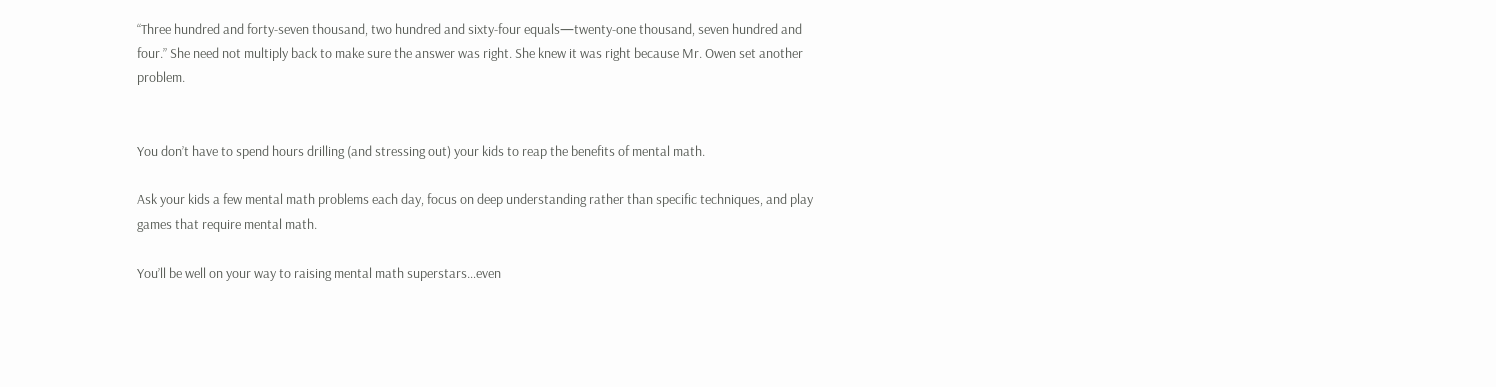“Three hundred and forty-seven thousand, two hundred and sixty-four equals—twenty-one thousand, seven hundred and four.” She need not multiply back to make sure the answer was right. She knew it was right because Mr. Owen set another problem.


You don’t have to spend hours drilling (and stressing out) your kids to reap the benefits of mental math.

Ask your kids a few mental math problems each day, focus on deep understanding rather than specific techniques, and play games that require mental math.

You’ll be well on your way to raising mental math superstars…even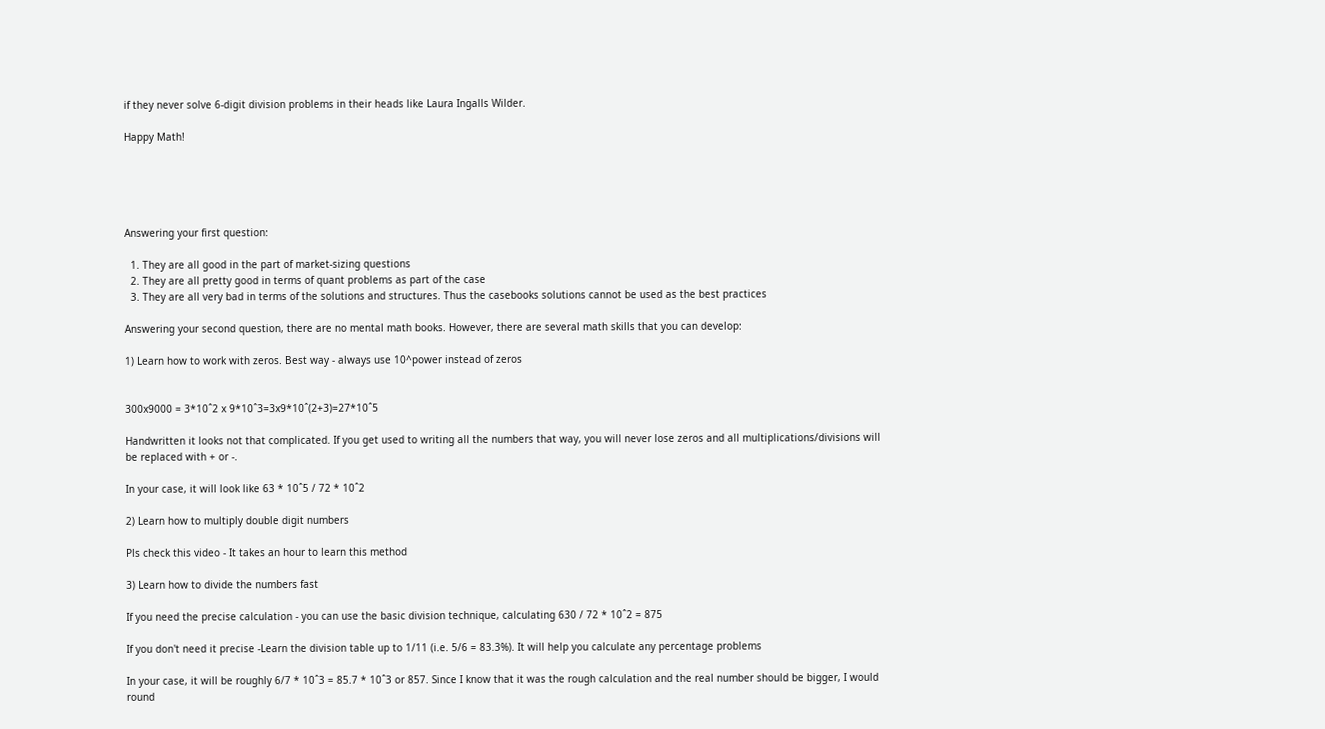if they never solve 6-digit division problems in their heads like Laura Ingalls Wilder.

Happy Math!





Answering your first question:

  1. They are all good in the part of market-sizing questions
  2. They are all pretty good in terms of quant problems as part of the case
  3. They are all very bad in terms of the solutions and structures. Thus the casebooks solutions cannot be used as the best practices

Answering your second question, there are no mental math books. However, there are several math skills that you can develop:

1) Learn how to work with zeros. Best way - always use 10^power instead of zeros


300x9000 = 3*10ˆ2 x 9*10ˆ3=3x9*10ˆ(2+3)=27*10ˆ5

Handwritten it looks not that complicated. If you get used to writing all the numbers that way, you will never lose zeros and all multiplications/divisions will be replaced with + or -.

In your case, it will look like 63 * 10ˆ5 / 72 * 10ˆ2

2) Learn how to multiply double digit numbers

Pls check this video - It takes an hour to learn this method

3) Learn how to divide the numbers fast

If you need the precise calculation - you can use the basic division technique, calculating 630 / 72 * 10ˆ2 = 875

If you don't need it precise -Learn the division table up to 1/11 (i.e. 5/6 = 83.3%). It will help you calculate any percentage problems

In your case, it will be roughly 6/7 * 10ˆ3 = 85.7 * 10ˆ3 or 857. Since I know that it was the rough calculation and the real number should be bigger, I would round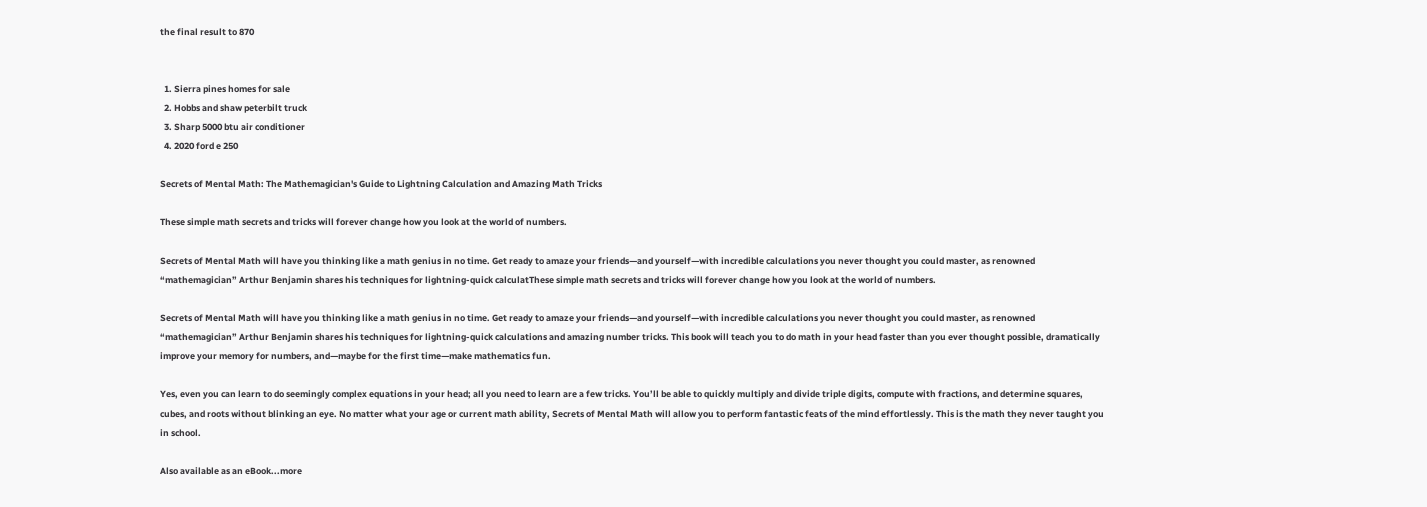the final result to 870


  1. Sierra pines homes for sale
  2. Hobbs and shaw peterbilt truck
  3. Sharp 5000 btu air conditioner
  4. 2020 ford e 250

Secrets of Mental Math: The Mathemagician's Guide to Lightning Calculation and Amazing Math Tricks

These simple math secrets and tricks will forever change how you look at the world of numbers.

Secrets of Mental Math will have you thinking like a math genius in no time. Get ready to amaze your friends—and yourself—with incredible calculations you never thought you could master, as renowned “mathemagician” Arthur Benjamin shares his techniques for lightning-quick calculatThese simple math secrets and tricks will forever change how you look at the world of numbers.

Secrets of Mental Math will have you thinking like a math genius in no time. Get ready to amaze your friends—and yourself—with incredible calculations you never thought you could master, as renowned “mathemagician” Arthur Benjamin shares his techniques for lightning-quick calculations and amazing number tricks. This book will teach you to do math in your head faster than you ever thought possible, dramatically improve your memory for numbers, and—maybe for the first time—make mathematics fun.

Yes, even you can learn to do seemingly complex equations in your head; all you need to learn are a few tricks. You’ll be able to quickly multiply and divide triple digits, compute with fractions, and determine squares, cubes, and roots without blinking an eye. No matter what your age or current math ability, Secrets of Mental Math will allow you to perform fantastic feats of the mind effortlessly. This is the math they never taught you in school.

Also available as an eBook...more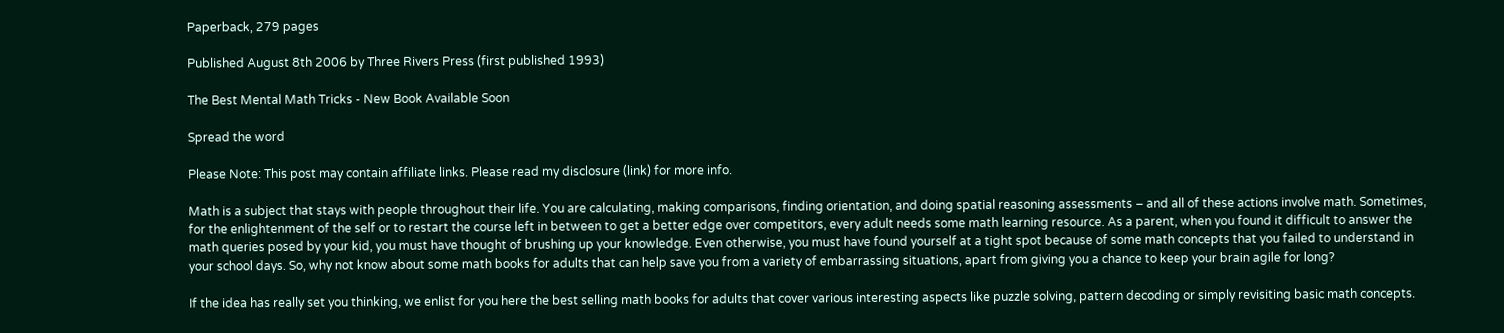Paperback, 279 pages

Published August 8th 2006 by Three Rivers Press (first published 1993)

The Best Mental Math Tricks - New Book Available Soon

Spread the word

Please Note: This post may contain affiliate links. Please read my disclosure (link) for more info.

Math is a subject that stays with people throughout their life. You are calculating, making comparisons, finding orientation, and doing spatial reasoning assessments – and all of these actions involve math. Sometimes, for the enlightenment of the self or to restart the course left in between to get a better edge over competitors, every adult needs some math learning resource. As a parent, when you found it difficult to answer the math queries posed by your kid, you must have thought of brushing up your knowledge. Even otherwise, you must have found yourself at a tight spot because of some math concepts that you failed to understand in your school days. So, why not know about some math books for adults that can help save you from a variety of embarrassing situations, apart from giving you a chance to keep your brain agile for long?

If the idea has really set you thinking, we enlist for you here the best selling math books for adults that cover various interesting aspects like puzzle solving, pattern decoding or simply revisiting basic math concepts.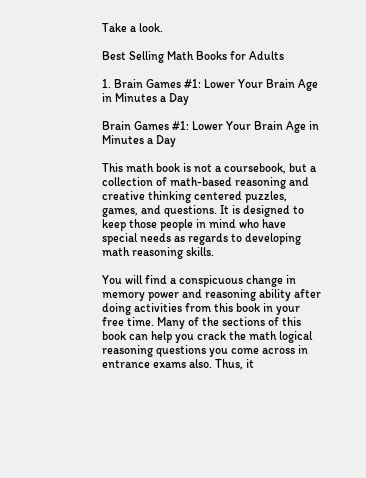Take a look.

Best Selling Math Books for Adults

1. Brain Games #1: Lower Your Brain Age in Minutes a Day

Brain Games #1: Lower Your Brain Age in Minutes a Day

This math book is not a coursebook, but a collection of math-based reasoning and creative thinking centered puzzles, games, and questions. It is designed to keep those people in mind who have special needs as regards to developing math reasoning skills.

You will find a conspicuous change in memory power and reasoning ability after doing activities from this book in your free time. Many of the sections of this book can help you crack the math logical reasoning questions you come across in entrance exams also. Thus, it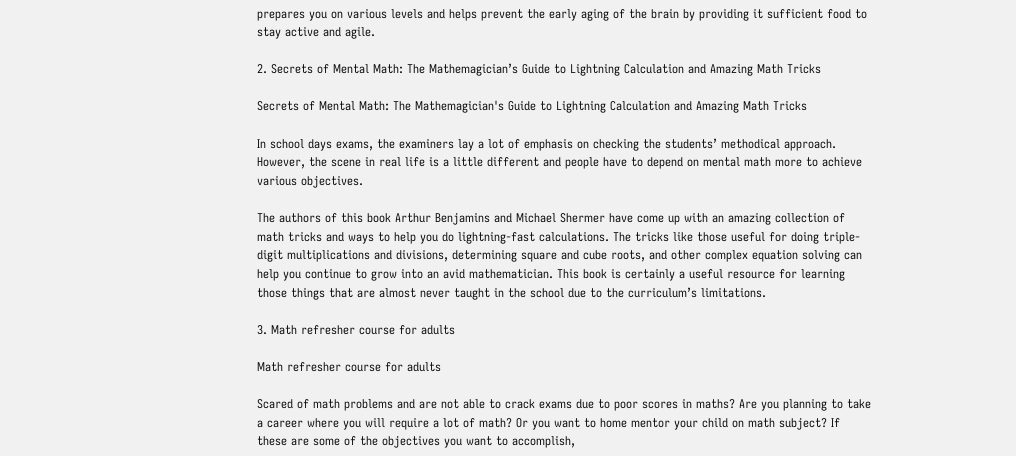prepares you on various levels and helps prevent the early aging of the brain by providing it sufficient food to stay active and agile.

2. Secrets of Mental Math: The Mathemagician’s Guide to Lightning Calculation and Amazing Math Tricks

Secrets of Mental Math: The Mathemagician's Guide to Lightning Calculation and Amazing Math Tricks

In school days exams, the examiners lay a lot of emphasis on checking the students’ methodical approach. However, the scene in real life is a little different and people have to depend on mental math more to achieve various objectives.

The authors of this book Arthur Benjamins and Michael Shermer have come up with an amazing collection of math tricks and ways to help you do lightning-fast calculations. The tricks like those useful for doing triple-digit multiplications and divisions, determining square and cube roots, and other complex equation solving can help you continue to grow into an avid mathematician. This book is certainly a useful resource for learning those things that are almost never taught in the school due to the curriculum’s limitations.

3. Math refresher course for adults

Math refresher course for adults

Scared of math problems and are not able to crack exams due to poor scores in maths? Are you planning to take a career where you will require a lot of math? Or you want to home mentor your child on math subject? If these are some of the objectives you want to accomplish,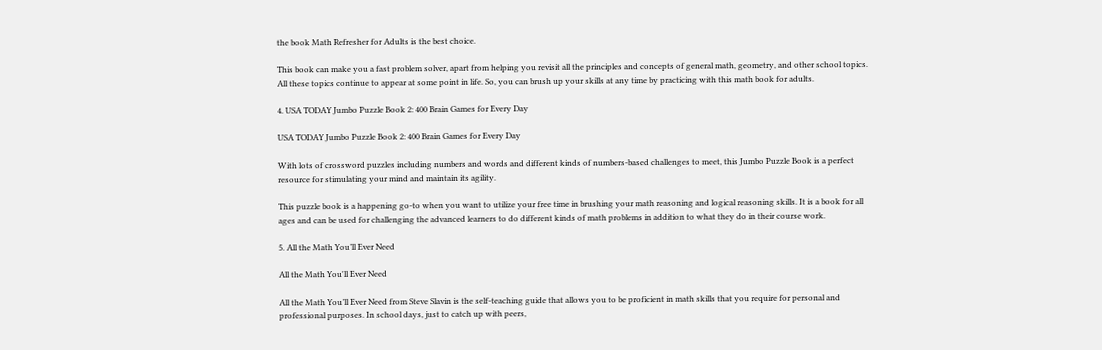the book Math Refresher for Adults is the best choice.

This book can make you a fast problem solver, apart from helping you revisit all the principles and concepts of general math, geometry, and other school topics. All these topics continue to appear at some point in life. So, you can brush up your skills at any time by practicing with this math book for adults.

4. USA TODAY Jumbo Puzzle Book 2: 400 Brain Games for Every Day

USA TODAY Jumbo Puzzle Book 2: 400 Brain Games for Every Day

With lots of crossword puzzles including numbers and words and different kinds of numbers-based challenges to meet, this Jumbo Puzzle Book is a perfect resource for stimulating your mind and maintain its agility.

This puzzle book is a happening go-to when you want to utilize your free time in brushing your math reasoning and logical reasoning skills. It is a book for all ages and can be used for challenging the advanced learners to do different kinds of math problems in addition to what they do in their course work.

5. All the Math You’ll Ever Need

All the Math You'll Ever Need

All the Math You’ll Ever Need from Steve Slavin is the self-teaching guide that allows you to be proficient in math skills that you require for personal and professional purposes. In school days, just to catch up with peers,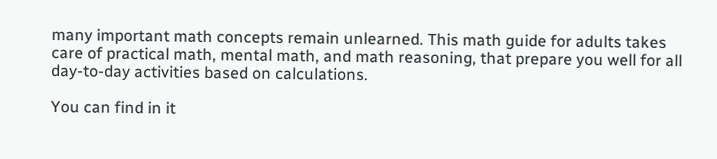many important math concepts remain unlearned. This math guide for adults takes care of practical math, mental math, and math reasoning, that prepare you well for all day-to-day activities based on calculations.

You can find in it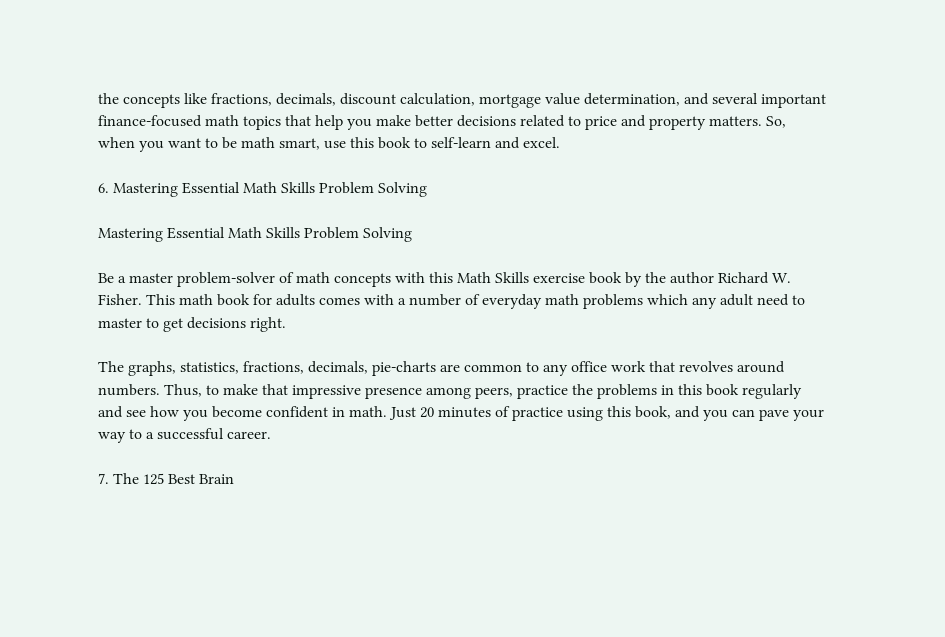the concepts like fractions, decimals, discount calculation, mortgage value determination, and several important finance-focused math topics that help you make better decisions related to price and property matters. So, when you want to be math smart, use this book to self-learn and excel.

6. Mastering Essential Math Skills Problem Solving

Mastering Essential Math Skills Problem Solving

Be a master problem-solver of math concepts with this Math Skills exercise book by the author Richard W. Fisher. This math book for adults comes with a number of everyday math problems which any adult need to master to get decisions right.

The graphs, statistics, fractions, decimals, pie-charts are common to any office work that revolves around numbers. Thus, to make that impressive presence among peers, practice the problems in this book regularly and see how you become confident in math. Just 20 minutes of practice using this book, and you can pave your way to a successful career.

7. The 125 Best Brain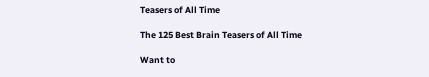Teasers of All Time

The 125 Best Brain Teasers of All Time

Want to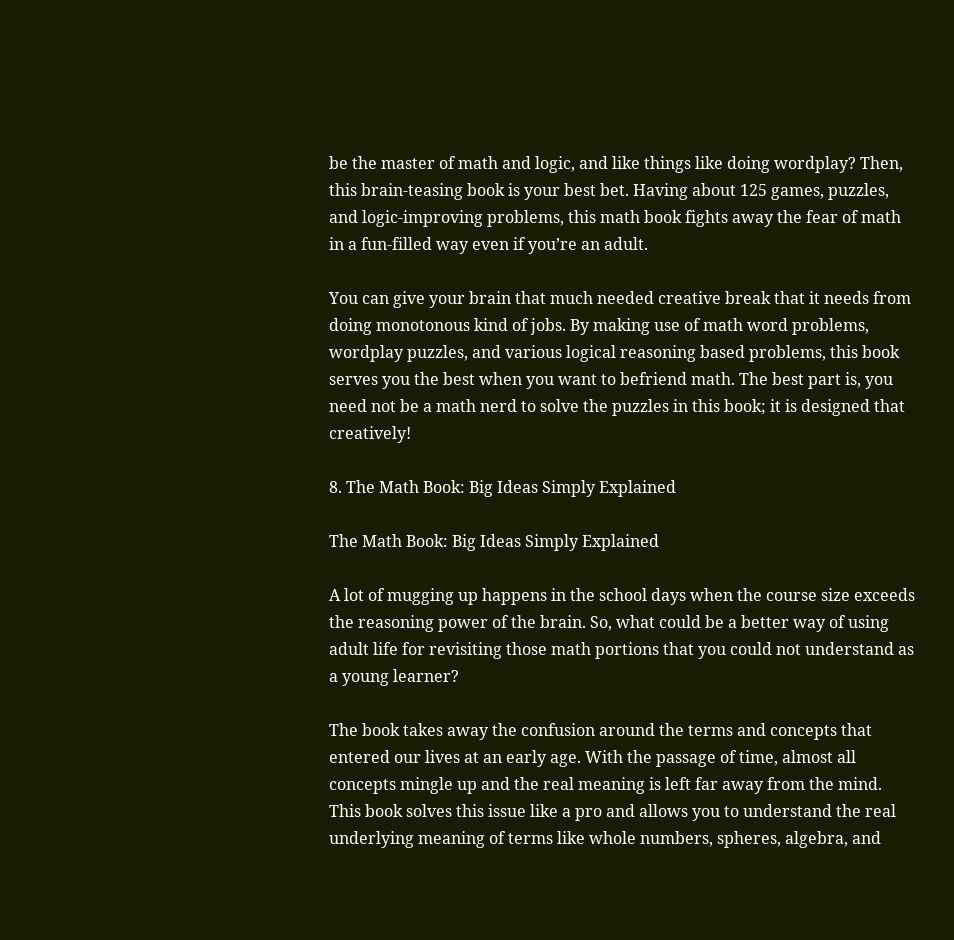be the master of math and logic, and like things like doing wordplay? Then, this brain-teasing book is your best bet. Having about 125 games, puzzles, and logic-improving problems, this math book fights away the fear of math in a fun-filled way even if you’re an adult.

You can give your brain that much needed creative break that it needs from doing monotonous kind of jobs. By making use of math word problems, wordplay puzzles, and various logical reasoning based problems, this book serves you the best when you want to befriend math. The best part is, you need not be a math nerd to solve the puzzles in this book; it is designed that creatively!

8. The Math Book: Big Ideas Simply Explained

The Math Book: Big Ideas Simply Explained

A lot of mugging up happens in the school days when the course size exceeds the reasoning power of the brain. So, what could be a better way of using adult life for revisiting those math portions that you could not understand as a young learner?

The book takes away the confusion around the terms and concepts that entered our lives at an early age. With the passage of time, almost all concepts mingle up and the real meaning is left far away from the mind. This book solves this issue like a pro and allows you to understand the real underlying meaning of terms like whole numbers, spheres, algebra, and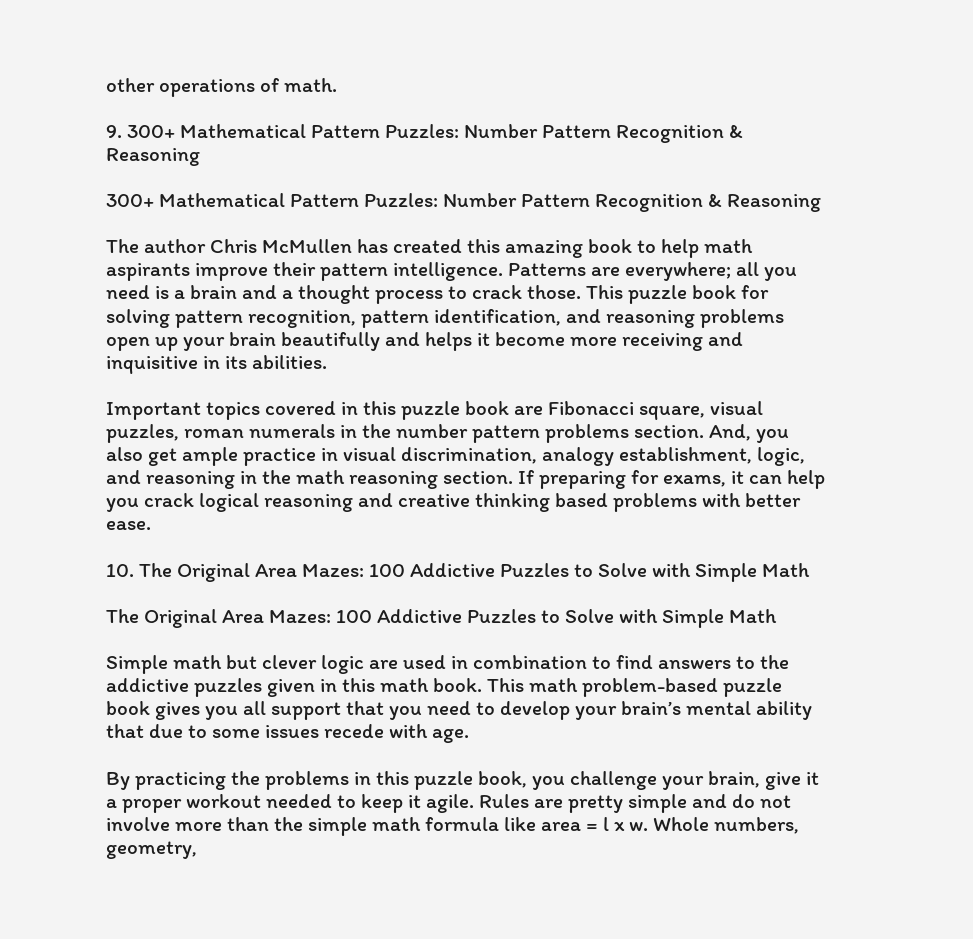other operations of math.

9. 300+ Mathematical Pattern Puzzles: Number Pattern Recognition & Reasoning

300+ Mathematical Pattern Puzzles: Number Pattern Recognition & Reasoning

The author Chris McMullen has created this amazing book to help math aspirants improve their pattern intelligence. Patterns are everywhere; all you need is a brain and a thought process to crack those. This puzzle book for solving pattern recognition, pattern identification, and reasoning problems open up your brain beautifully and helps it become more receiving and inquisitive in its abilities.

Important topics covered in this puzzle book are Fibonacci square, visual puzzles, roman numerals in the number pattern problems section. And, you also get ample practice in visual discrimination, analogy establishment, logic, and reasoning in the math reasoning section. If preparing for exams, it can help you crack logical reasoning and creative thinking based problems with better ease.

10. The Original Area Mazes: 100 Addictive Puzzles to Solve with Simple Math

The Original Area Mazes: 100 Addictive Puzzles to Solve with Simple Math

Simple math but clever logic are used in combination to find answers to the addictive puzzles given in this math book. This math problem-based puzzle book gives you all support that you need to develop your brain’s mental ability that due to some issues recede with age.

By practicing the problems in this puzzle book, you challenge your brain, give it a proper workout needed to keep it agile. Rules are pretty simple and do not involve more than the simple math formula like area = l x w. Whole numbers, geometry,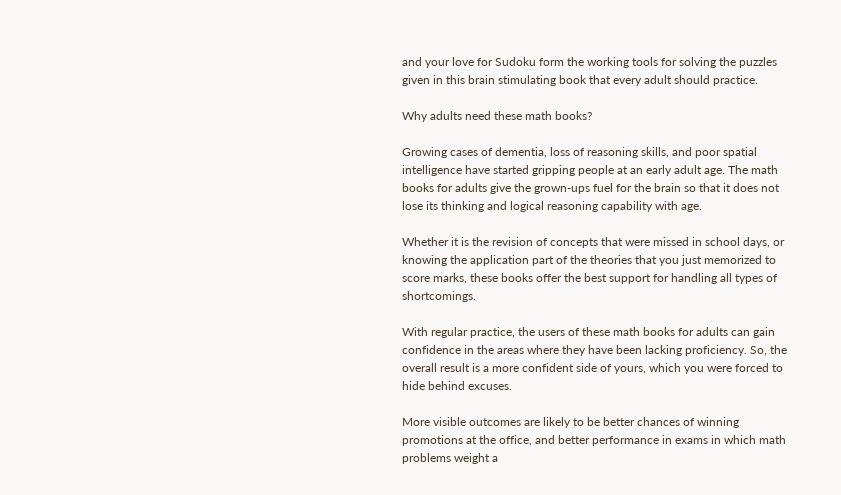and your love for Sudoku form the working tools for solving the puzzles given in this brain stimulating book that every adult should practice.

Why adults need these math books?

Growing cases of dementia, loss of reasoning skills, and poor spatial intelligence have started gripping people at an early adult age. The math books for adults give the grown-ups fuel for the brain so that it does not lose its thinking and logical reasoning capability with age.

Whether it is the revision of concepts that were missed in school days, or knowing the application part of the theories that you just memorized to score marks, these books offer the best support for handling all types of shortcomings.

With regular practice, the users of these math books for adults can gain confidence in the areas where they have been lacking proficiency. So, the overall result is a more confident side of yours, which you were forced to hide behind excuses.

More visible outcomes are likely to be better chances of winning promotions at the office, and better performance in exams in which math problems weight a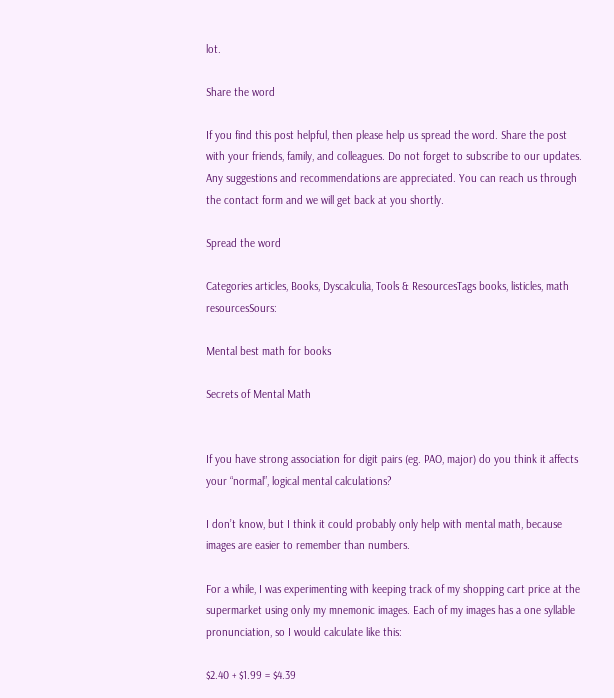lot.

Share the word

If you find this post helpful, then please help us spread the word. Share the post with your friends, family, and colleagues. Do not forget to subscribe to our updates. Any suggestions and recommendations are appreciated. You can reach us through the contact form and we will get back at you shortly.

Spread the word

Categories articles, Books, Dyscalculia, Tools & ResourcesTags books, listicles, math resourcesSours:

Mental best math for books

Secrets of Mental Math


If you have strong association for digit pairs (eg. PAO, major) do you think it affects your “normal”, logical mental calculations?

I don’t know, but I think it could probably only help with mental math, because images are easier to remember than numbers.

For a while, I was experimenting with keeping track of my shopping cart price at the supermarket using only my mnemonic images. Each of my images has a one syllable pronunciation, so I would calculate like this:

$2.40 + $1.99 = $4.39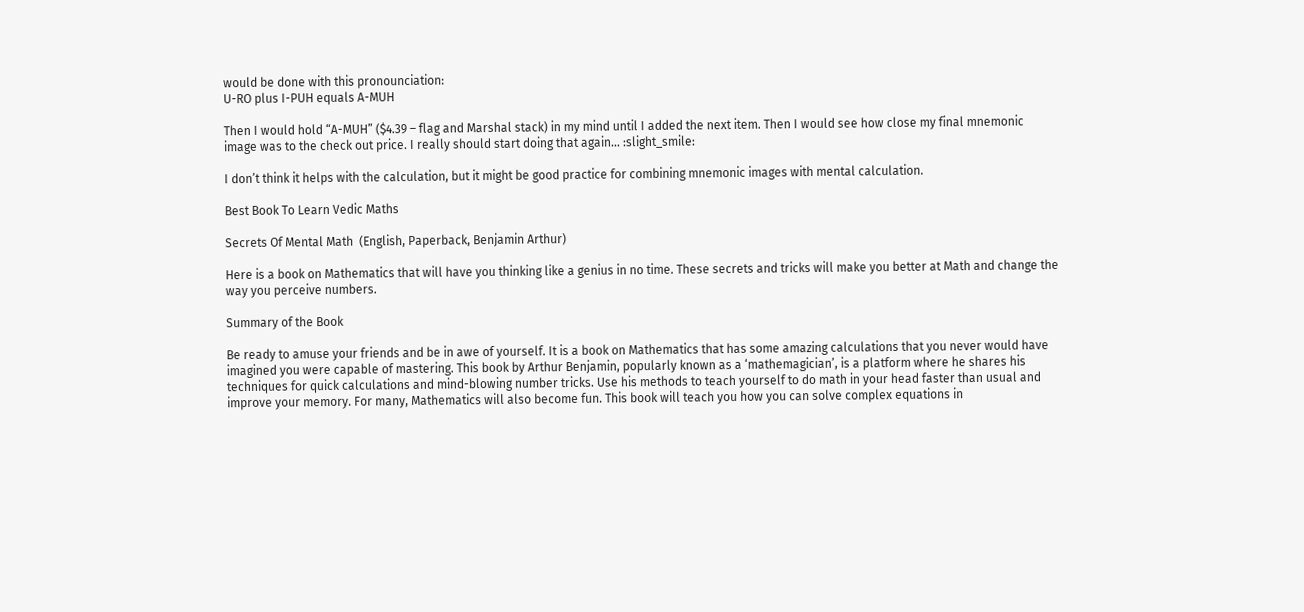would be done with this pronounciation:
U-RO plus I-PUH equals A-MUH

Then I would hold “A-MUH” ($4.39 – flag and Marshal stack) in my mind until I added the next item. Then I would see how close my final mnemonic image was to the check out price. I really should start doing that again… :slight_smile:

I don’t think it helps with the calculation, but it might be good practice for combining mnemonic images with mental calculation.

Best Book To Learn Vedic Maths

Secrets Of Mental Math  (English, Paperback, Benjamin Arthur)

Here is a book on Mathematics that will have you thinking like a genius in no time. These secrets and tricks will make you better at Math and change the way you perceive numbers.

Summary of the Book

Be ready to amuse your friends and be in awe of yourself. It is a book on Mathematics that has some amazing calculations that you never would have imagined you were capable of mastering. This book by Arthur Benjamin, popularly known as a ‘mathemagician’, is a platform where he shares his techniques for quick calculations and mind-blowing number tricks. Use his methods to teach yourself to do math in your head faster than usual and improve your memory. For many, Mathematics will also become fun. This book will teach you how you can solve complex equations in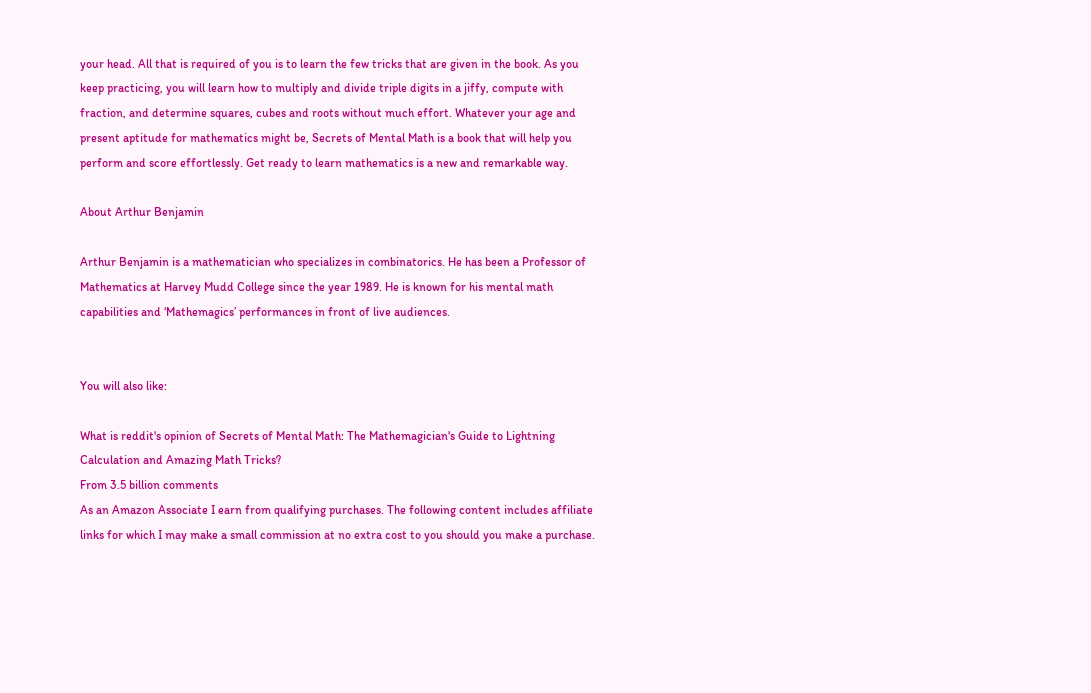your head. All that is required of you is to learn the few tricks that are given in the book. As you keep practicing, you will learn how to multiply and divide triple digits in a jiffy, compute with fraction, and determine squares, cubes and roots without much effort. Whatever your age and present aptitude for mathematics might be, Secrets of Mental Math is a book that will help you perform and score effortlessly. Get ready to learn mathematics is a new and remarkable way.

About Arthur Benjamin

Arthur Benjamin is a mathematician who specializes in combinatorics. He has been a Professor of Mathematics at Harvey Mudd College since the year 1989. He is known for his mental math capabilities and ‘Mathemagics’ performances in front of live audiences.


You will also like:

What is reddit's opinion of Secrets of Mental Math: The Mathemagician's Guide to Lightning Calculation and Amazing Math Tricks?
From 3.5 billion comments
As an Amazon Associate I earn from qualifying purchases. The following content includes affiliate links for which I may make a small commission at no extra cost to you should you make a purchase.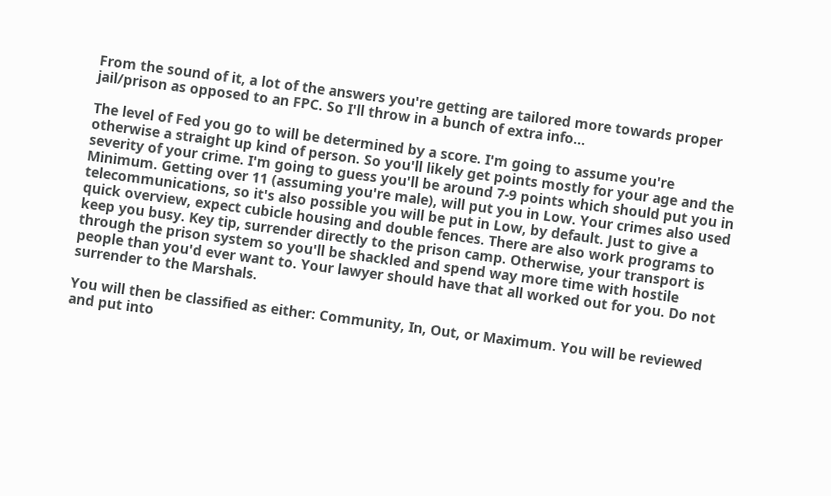From the sound of it, a lot of the answers you're getting are tailored more towards proper jail/prison as opposed to an FPC. So I'll throw in a bunch of extra info...

The level of Fed you go to will be determined by a score. I'm going to assume you're otherwise a straight up kind of person. So you'll likely get points mostly for your age and the severity of your crime. I'm going to guess you'll be around 7-9 points which should put you in Minimum. Getting over 11 (assuming you're male), will put you in Low. Your crimes also used telecommunications, so it's also possible you will be put in Low, by default. Just to give a quick overview, expect cubicle housing and double fences. There are also work programs to keep you busy. Key tip, surrender directly to the prison camp. Otherwise, your transport is through the prison system so you'll be shackled and spend way more time with hostile people than you'd ever want to. Your lawyer should have that all worked out for you. Do not surrender to the Marshals.

You will then be classified as either: Community, In, Out, or Maximum. You will be reviewed and put into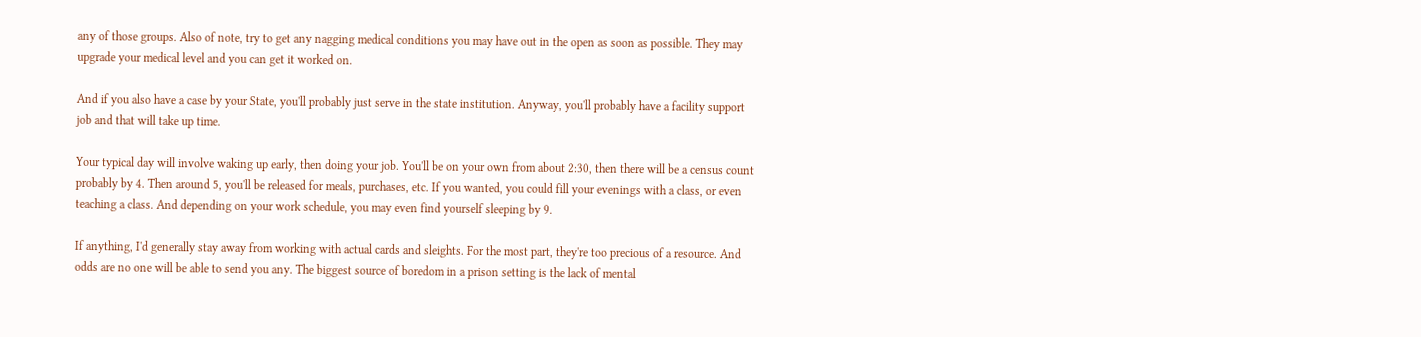any of those groups. Also of note, try to get any nagging medical conditions you may have out in the open as soon as possible. They may upgrade your medical level and you can get it worked on.

And if you also have a case by your State, you'll probably just serve in the state institution. Anyway, you'll probably have a facility support job and that will take up time.

Your typical day will involve waking up early, then doing your job. You'll be on your own from about 2:30, then there will be a census count probably by 4. Then around 5, you'll be released for meals, purchases, etc. If you wanted, you could fill your evenings with a class, or even teaching a class. And depending on your work schedule, you may even find yourself sleeping by 9.

If anything, I'd generally stay away from working with actual cards and sleights. For the most part, they're too precious of a resource. And odds are no one will be able to send you any. The biggest source of boredom in a prison setting is the lack of mental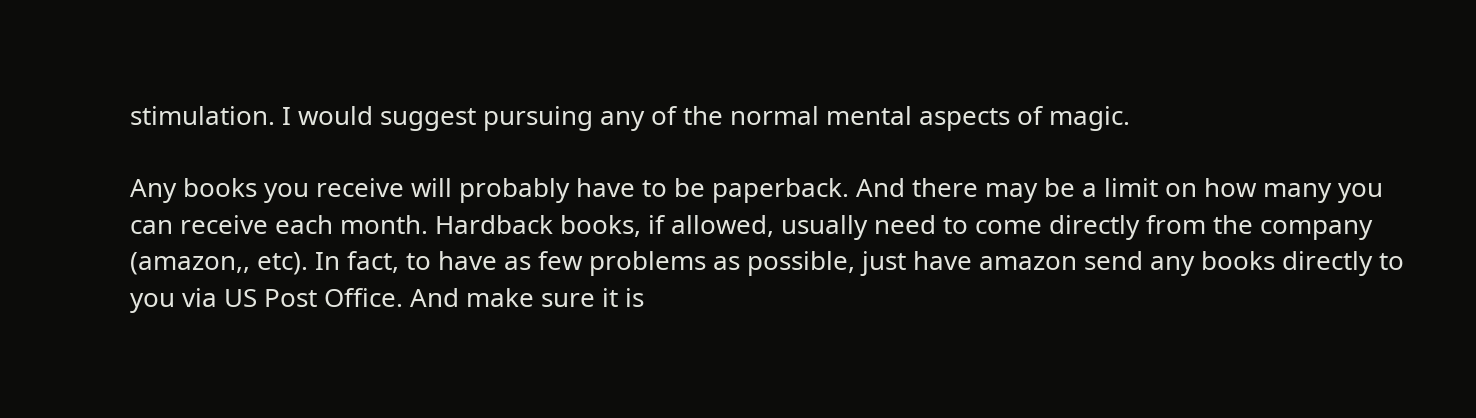stimulation. I would suggest pursuing any of the normal mental aspects of magic.

Any books you receive will probably have to be paperback. And there may be a limit on how many you can receive each month. Hardback books, if allowed, usually need to come directly from the company (amazon,, etc). In fact, to have as few problems as possible, just have amazon send any books directly to you via US Post Office. And make sure it is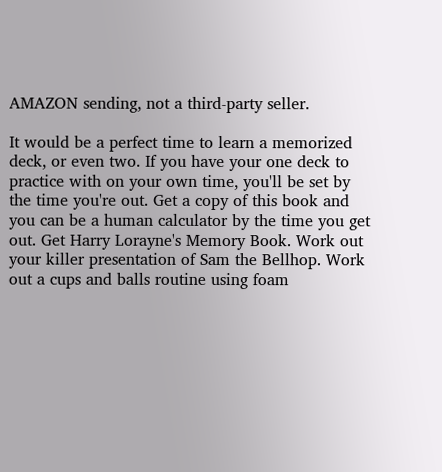AMAZON sending, not a third-party seller.

It would be a perfect time to learn a memorized deck, or even two. If you have your one deck to practice with on your own time, you'll be set by the time you're out. Get a copy of this book and you can be a human calculator by the time you get out. Get Harry Lorayne's Memory Book. Work out your killer presentation of Sam the Bellhop. Work out a cups and balls routine using foam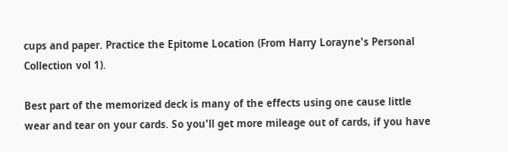cups and paper. Practice the Epitome Location (From Harry Lorayne's Personal Collection vol 1).

Best part of the memorized deck is many of the effects using one cause little wear and tear on your cards. So you'll get more mileage out of cards, if you have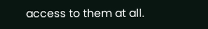access to them at all.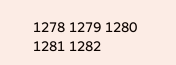1278 1279 1280 1281 1282